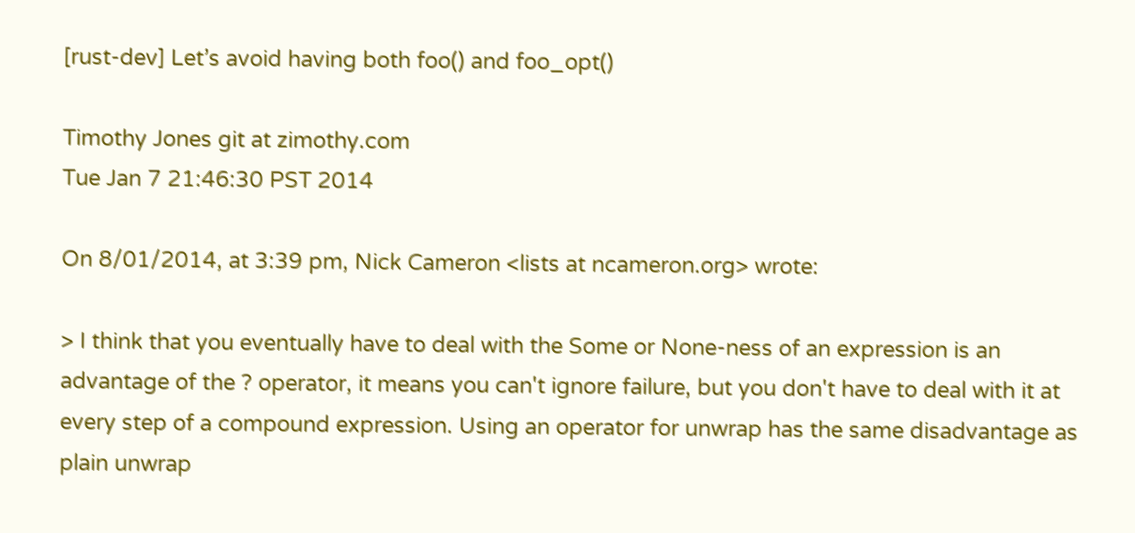[rust-dev] Let’s avoid having both foo() and foo_opt()

Timothy Jones git at zimothy.com
Tue Jan 7 21:46:30 PST 2014

On 8/01/2014, at 3:39 pm, Nick Cameron <lists at ncameron.org> wrote:

> I think that you eventually have to deal with the Some or None-ness of an expression is an advantage of the ? operator, it means you can't ignore failure, but you don't have to deal with it at every step of a compound expression. Using an operator for unwrap has the same disadvantage as plain unwrap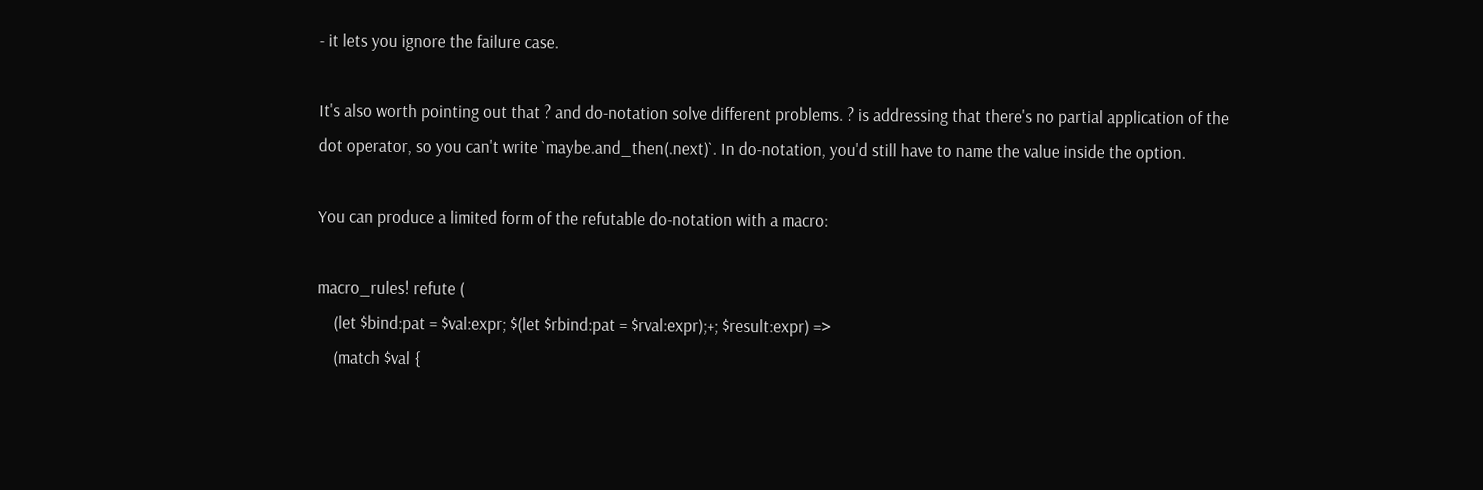- it lets you ignore the failure case.

It's also worth pointing out that ? and do-notation solve different problems. ? is addressing that there's no partial application of the dot operator, so you can't write `maybe.and_then(.next)`. In do-notation, you'd still have to name the value inside the option.

You can produce a limited form of the refutable do-notation with a macro:

macro_rules! refute (
    (let $bind:pat = $val:expr; $(let $rbind:pat = $rval:expr);+; $result:expr) =>
    (match $val {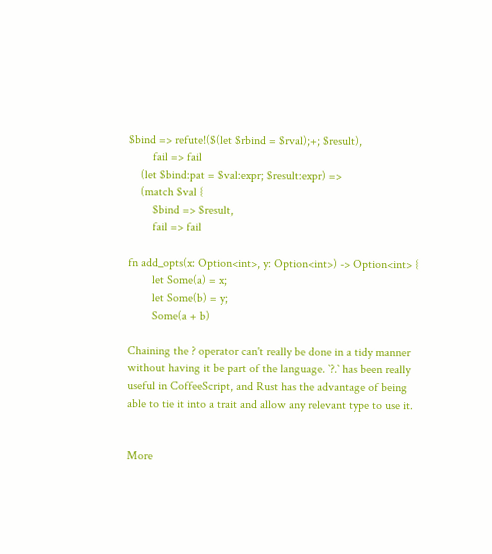$bind => refute!($(let $rbind = $rval);+; $result),
        fail => fail
    (let $bind:pat = $val:expr; $result:expr) =>
    (match $val {
        $bind => $result,
        fail => fail

fn add_opts(x: Option<int>, y: Option<int>) -> Option<int> {
        let Some(a) = x;
        let Some(b) = y;
        Some(a + b)

Chaining the ? operator can't really be done in a tidy manner without having it be part of the language. `?.` has been really useful in CoffeeScript, and Rust has the advantage of being able to tie it into a trait and allow any relevant type to use it.


More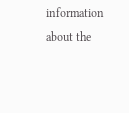information about the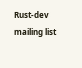Rust-dev mailing list